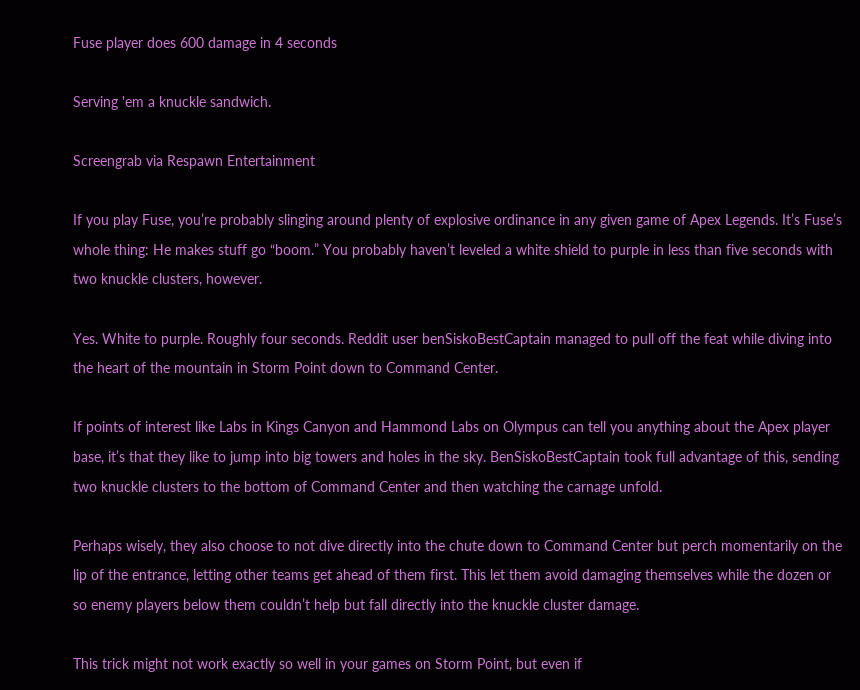Fuse player does 600 damage in 4 seconds

Serving 'em a knuckle sandwich.

Screengrab via Respawn Entertainment

If you play Fuse, you’re probably slinging around plenty of explosive ordinance in any given game of Apex Legends. It’s Fuse’s whole thing: He makes stuff go “boom.” You probably haven’t leveled a white shield to purple in less than five seconds with two knuckle clusters, however.

Yes. White to purple. Roughly four seconds. Reddit user benSiskoBestCaptain managed to pull off the feat while diving into the heart of the mountain in Storm Point down to Command Center.

If points of interest like Labs in Kings Canyon and Hammond Labs on Olympus can tell you anything about the Apex player base, it’s that they like to jump into big towers and holes in the sky. BenSiskoBestCaptain took full advantage of this, sending two knuckle clusters to the bottom of Command Center and then watching the carnage unfold.

Perhaps wisely, they also choose to not dive directly into the chute down to Command Center but perch momentarily on the lip of the entrance, letting other teams get ahead of them first. This let them avoid damaging themselves while the dozen or so enemy players below them couldn’t help but fall directly into the knuckle cluster damage.

This trick might not work exactly so well in your games on Storm Point, but even if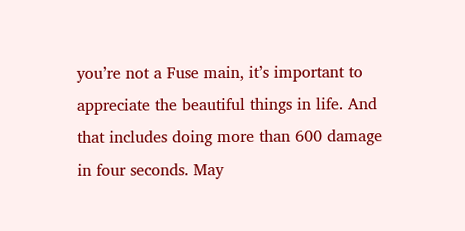you’re not a Fuse main, it’s important to appreciate the beautiful things in life. And that includes doing more than 600 damage in four seconds. May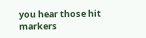you hear those hit markers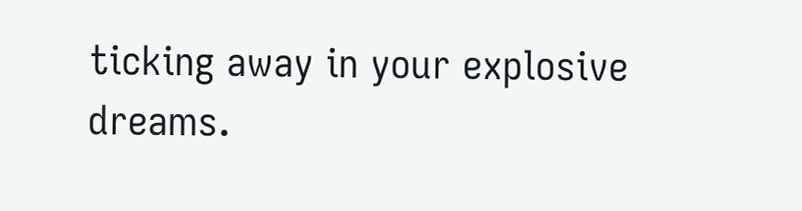ticking away in your explosive dreams.